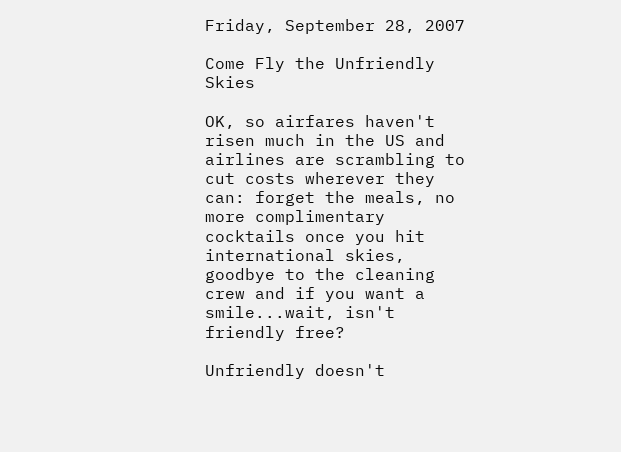Friday, September 28, 2007

Come Fly the Unfriendly Skies

OK, so airfares haven't risen much in the US and airlines are scrambling to cut costs wherever they can: forget the meals, no more complimentary cocktails once you hit international skies, goodbye to the cleaning crew and if you want a smile...wait, isn't friendly free?

Unfriendly doesn't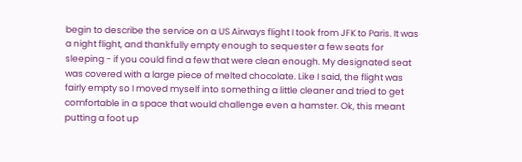begin to describe the service on a US Airways flight I took from JFK to Paris. It was a night flight, and thankfully empty enough to sequester a few seats for sleeping - if you could find a few that were clean enough. My designated seat was covered with a large piece of melted chocolate. Like I said, the flight was fairly empty so I moved myself into something a little cleaner and tried to get comfortable in a space that would challenge even a hamster. Ok, this meant putting a foot up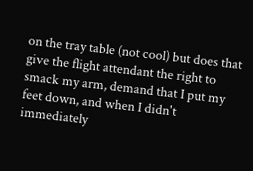on the tray table (not cool) but does that give the flight attendant the right to smack my arm, demand that I put my feet down, and when I didn't immediately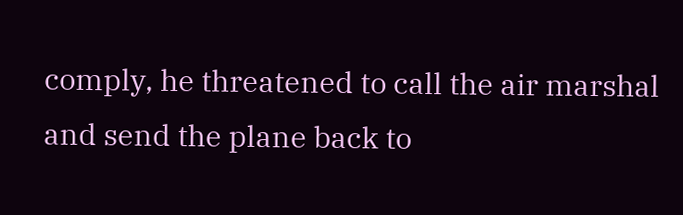comply, he threatened to call the air marshal and send the plane back to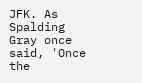JFK. As Spalding Gray once said, 'Once the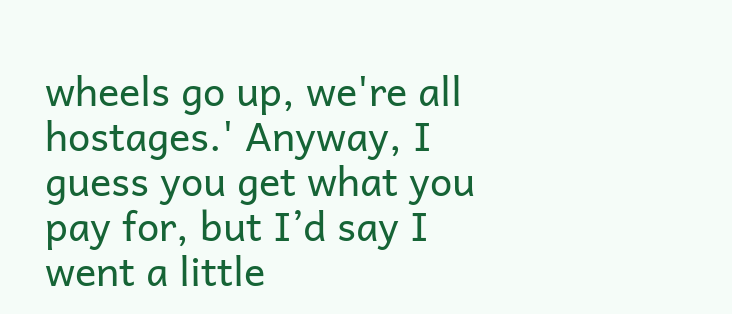wheels go up, we're all hostages.' Anyway, I guess you get what you pay for, but I’d say I went a little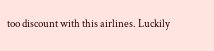too discount with this airlines. Luckily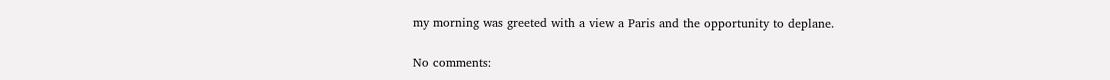my morning was greeted with a view a Paris and the opportunity to deplane.

No comments: